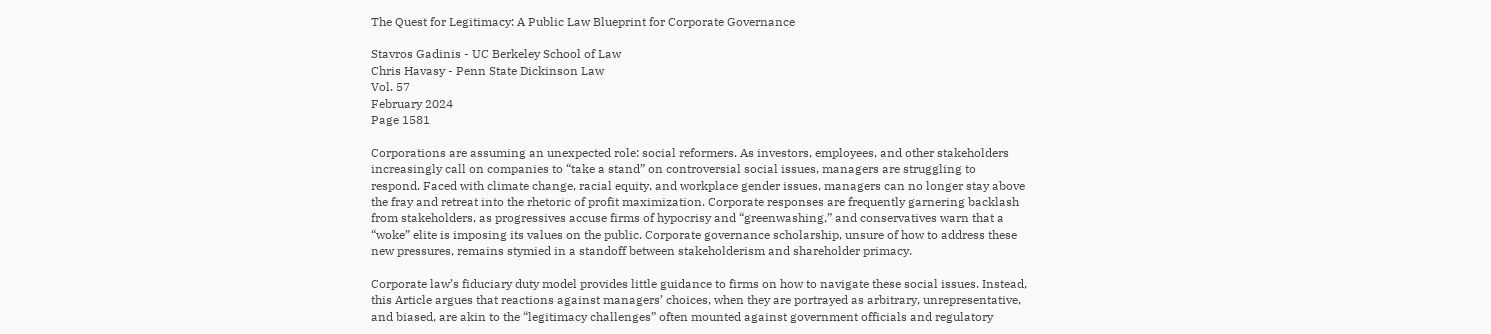The Quest for Legitimacy: A Public Law Blueprint for Corporate Governance

Stavros Gadinis - UC Berkeley School of Law
Chris Havasy - Penn State Dickinson Law
Vol. 57
February 2024
Page 1581

Corporations are assuming an unexpected role: social reformers. As investors, employees, and other stakeholders increasingly call on companies to “take a stand” on controversial social issues, managers are struggling to respond. Faced with climate change, racial equity, and workplace gender issues, managers can no longer stay above the fray and retreat into the rhetoric of profit maximization. Corporate responses are frequently garnering backlash from stakeholders, as progressives accuse firms of hypocrisy and “greenwashing,” and conservatives warn that a “woke” elite is imposing its values on the public. Corporate governance scholarship, unsure of how to address these new pressures, remains stymied in a standoff between stakeholderism and shareholder primacy.

Corporate law’s fiduciary duty model provides little guidance to firms on how to navigate these social issues. Instead, this Article argues that reactions against managers’ choices, when they are portrayed as arbitrary, unrepresentative, and biased, are akin to the “legitimacy challenges” often mounted against government officials and regulatory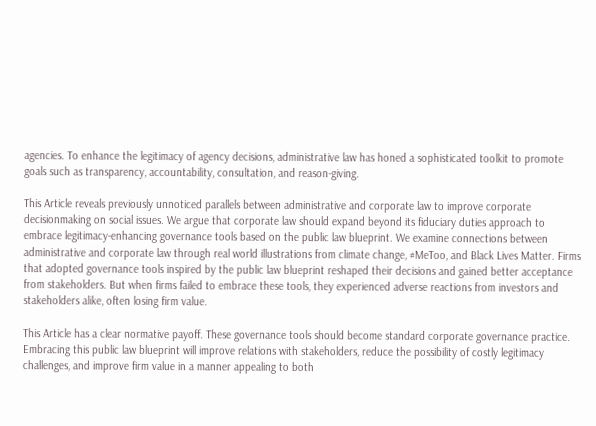agencies. To enhance the legitimacy of agency decisions, administrative law has honed a sophisticated toolkit to promote goals such as transparency, accountability, consultation, and reason-giving.

This Article reveals previously unnoticed parallels between administrative and corporate law to improve corporate decisionmaking on social issues. We argue that corporate law should expand beyond its fiduciary duties approach to embrace legitimacy-enhancing governance tools based on the public law blueprint. We examine connections between administrative and corporate law through real world illustrations from climate change, #MeToo, and Black Lives Matter. Firms that adopted governance tools inspired by the public law blueprint reshaped their decisions and gained better acceptance from stakeholders. But when firms failed to embrace these tools, they experienced adverse reactions from investors and stakeholders alike, often losing firm value.

This Article has a clear normative payoff. These governance tools should become standard corporate governance practice. Embracing this public law blueprint will improve relations with stakeholders, reduce the possibility of costly legitimacy challenges, and improve firm value in a manner appealing to both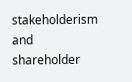stakeholderism and shareholder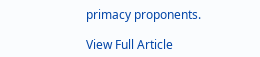primacy proponents.

View Full Article